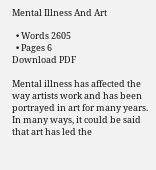Mental Illness And Art

  • Words 2605
  • Pages 6
Download PDF

Mental illness has affected the way artists work and has been portrayed in art for many years. In many ways, it could be said that art has led the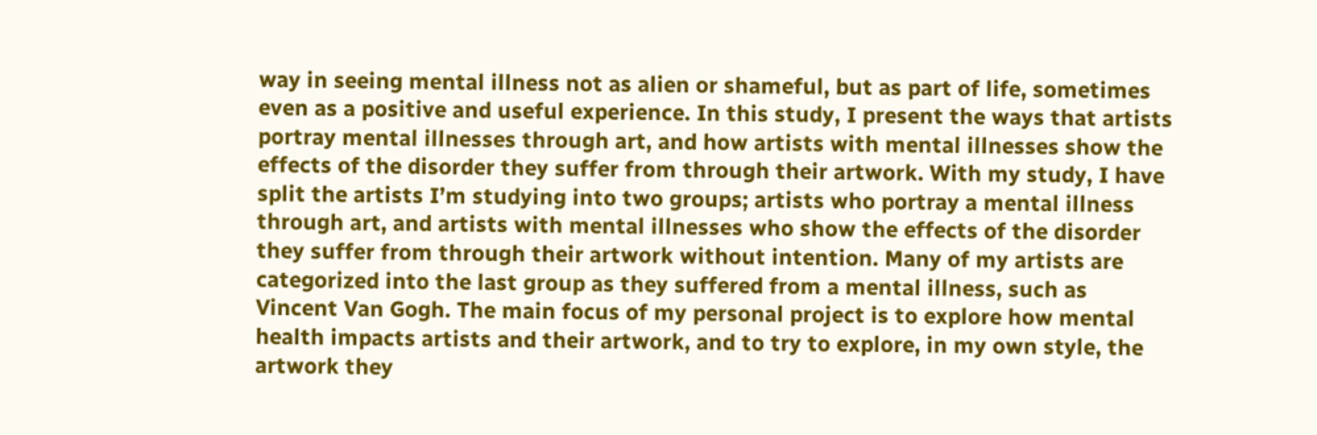way in seeing mental illness not as alien or shameful, but as part of life, sometimes even as a positive and useful experience. In this study, I present the ways that artists portray mental illnesses through art, and how artists with mental illnesses show the effects of the disorder they suffer from through their artwork. With my study, I have split the artists I’m studying into two groups; artists who portray a mental illness through art, and artists with mental illnesses who show the effects of the disorder they suffer from through their artwork without intention. Many of my artists are categorized into the last group as they suffered from a mental illness, such as Vincent Van Gogh. The main focus of my personal project is to explore how mental health impacts artists and their artwork, and to try to explore, in my own style, the artwork they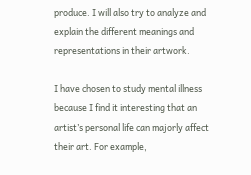produce. I will also try to analyze and explain the different meanings and representations in their artwork.

I have chosen to study mental illness because I find it interesting that an artist’s personal life can majorly affect their art. For example,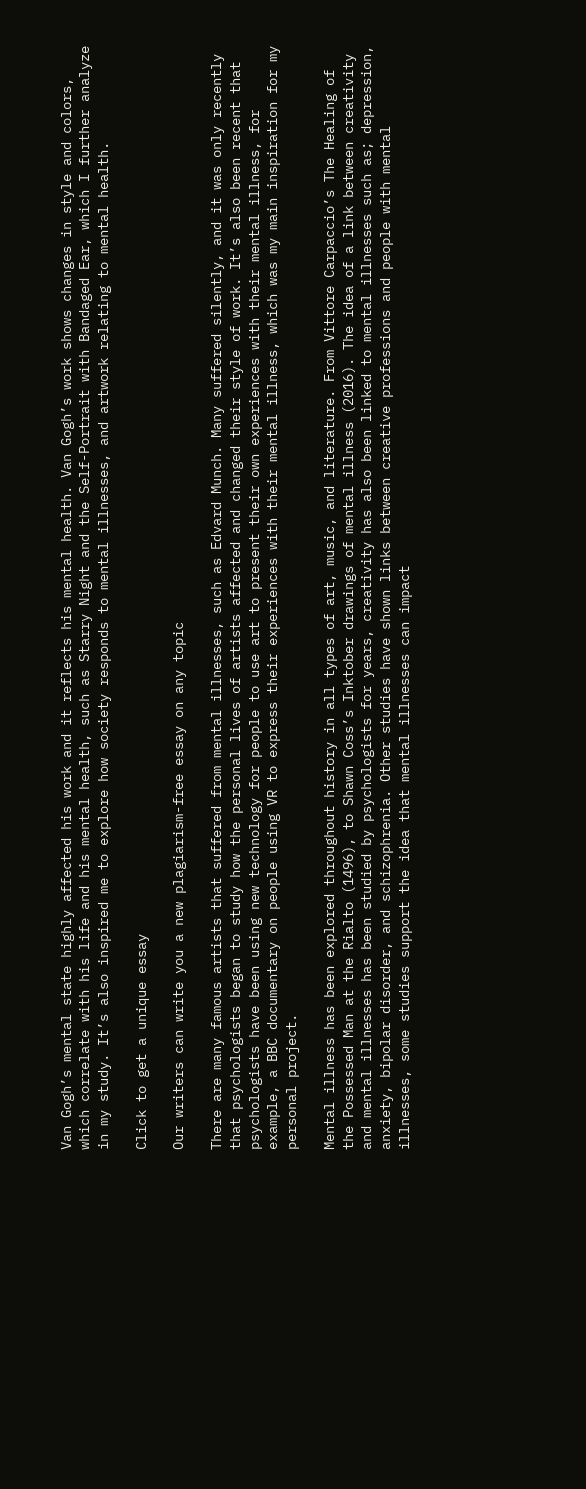Van Gogh’s mental state highly affected his work and it reflects his mental health. Van Gogh’s work shows changes in style and colors, which correlate with his life and his mental health, such as Starry Night and the Self-Portrait with Bandaged Ear, which I further analyze in my study. It’s also inspired me to explore how society responds to mental illnesses, and artwork relating to mental health.

Click to get a unique essay

Our writers can write you a new plagiarism-free essay on any topic

There are many famous artists that suffered from mental illnesses, such as Edvard Munch. Many suffered silently, and it was only recently that psychologists began to study how the personal lives of artists affected and changed their style of work. It’s also been recent that psychologists have been using new technology for people to use art to present their own experiences with their mental illness, for example, a BBC documentary on people using VR to express their experiences with their mental illness, which was my main inspiration for my personal project.

Mental illness has been explored throughout history in all types of art, music, and literature. From Vittore Carpaccio’s The Healing of the Possessed Man at the Rialto (1496), to Shawn Coss’s Inktober drawings of mental illness (2016). The idea of a link between creativity and mental illnesses has been studied by psychologists for years, creativity has also been linked to mental illnesses such as; depression, anxiety, bipolar disorder, and schizophrenia. Other studies have shown links between creative professions and people with mental illnesses, some studies support the idea that mental illnesses can impact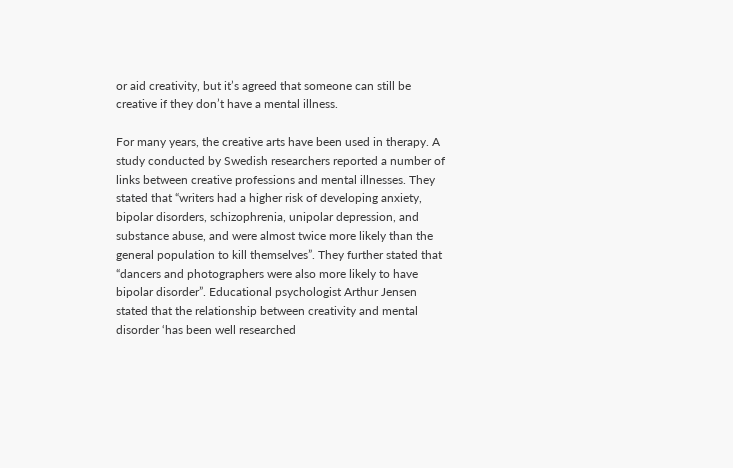or aid creativity, but it’s agreed that someone can still be creative if they don’t have a mental illness.

For many years, the creative arts have been used in therapy. A study conducted by Swedish researchers reported a number of links between creative professions and mental illnesses. They stated that “writers had a higher risk of developing anxiety, bipolar disorders, schizophrenia, unipolar depression, and substance abuse, and were almost twice more likely than the general population to kill themselves”. They further stated that “dancers and photographers were also more likely to have bipolar disorder”. Educational psychologist Arthur Jensen stated that the relationship between creativity and mental disorder ‘has been well researched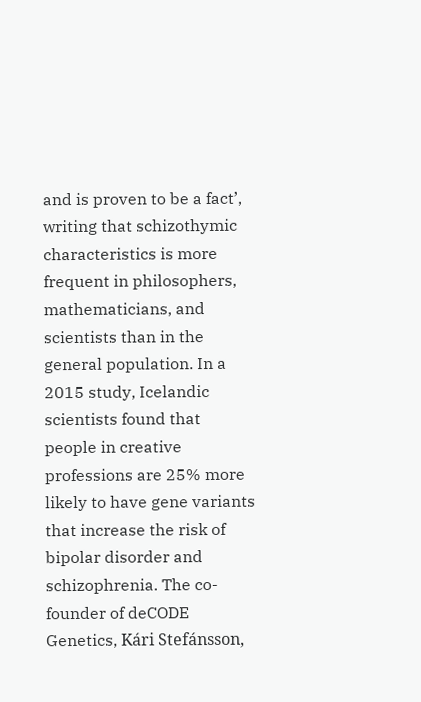and is proven to be a fact’, writing that schizothymic characteristics is more frequent in philosophers, mathematicians, and scientists than in the general population. In a 2015 study, Icelandic scientists found that people in creative professions are 25% more likely to have gene variants that increase the risk of bipolar disorder and schizophrenia. The co-founder of deCODE Genetics, Kári Stefánsson,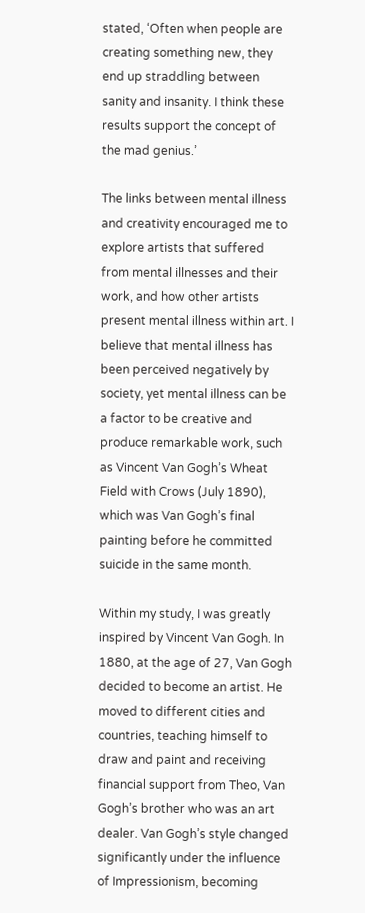stated, ‘Often when people are creating something new, they end up straddling between sanity and insanity. I think these results support the concept of the mad genius.’

The links between mental illness and creativity encouraged me to explore artists that suffered from mental illnesses and their work, and how other artists present mental illness within art. I believe that mental illness has been perceived negatively by society, yet mental illness can be a factor to be creative and produce remarkable work, such as Vincent Van Gogh’s Wheat Field with Crows (July 1890), which was Van Gogh’s final painting before he committed suicide in the same month.

Within my study, I was greatly inspired by Vincent Van Gogh. In 1880, at the age of 27, Van Gogh decided to become an artist. He moved to different cities and countries, teaching himself to draw and paint and receiving financial support from Theo, Van Gogh’s brother who was an art dealer. Van Gogh’s style changed significantly under the influence of Impressionism, becoming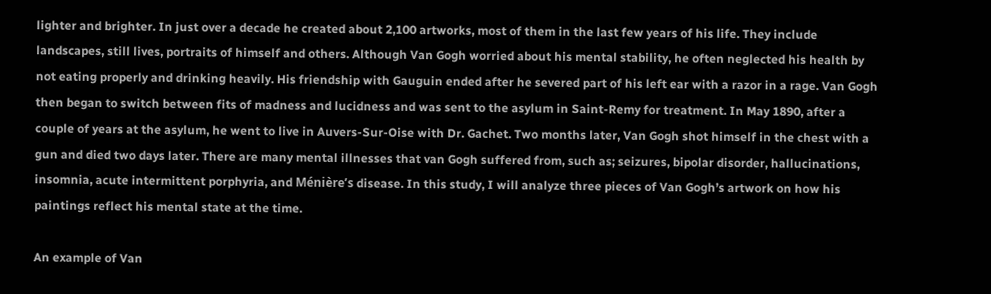lighter and brighter. In just over a decade he created about 2,100 artworks, most of them in the last few years of his life. They include landscapes, still lives, portraits of himself and others. Although Van Gogh worried about his mental stability, he often neglected his health by not eating properly and drinking heavily. His friendship with Gauguin ended after he severed part of his left ear with a razor in a rage. Van Gogh then began to switch between fits of madness and lucidness and was sent to the asylum in Saint-Remy for treatment. In May 1890, after a couple of years at the asylum, he went to live in Auvers-Sur-Oise with Dr. Gachet. Two months later, Van Gogh shot himself in the chest with a gun and died two days later. There are many mental illnesses that van Gogh suffered from, such as; seizures, bipolar disorder, hallucinations, insomnia, acute intermittent porphyria, and Ménière’s disease. In this study, I will analyze three pieces of Van Gogh’s artwork on how his paintings reflect his mental state at the time.

An example of Van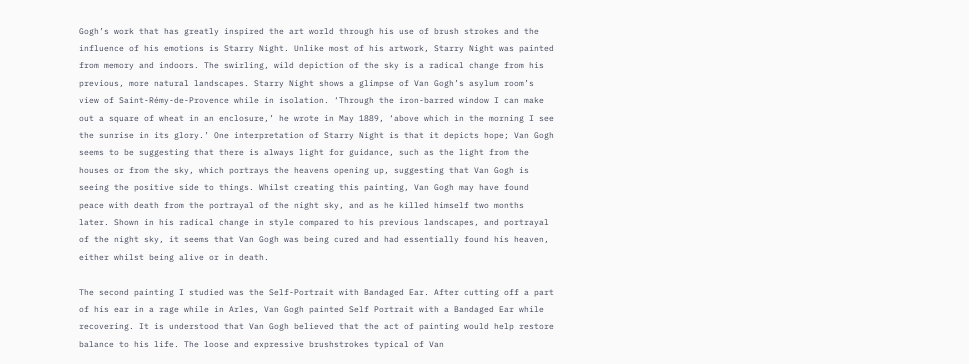Gogh’s work that has greatly inspired the art world through his use of brush strokes and the influence of his emotions is Starry Night. Unlike most of his artwork, Starry Night was painted from memory and indoors. The swirling, wild depiction of the sky is a radical change from his previous, more natural landscapes. Starry Night shows a glimpse of Van Gogh’s asylum room’s view of Saint-Rémy-de-Provence while in isolation. ‘Through the iron-barred window I can make out a square of wheat in an enclosure,’ he wrote in May 1889, ‘above which in the morning I see the sunrise in its glory.’ One interpretation of Starry Night is that it depicts hope; Van Gogh seems to be suggesting that there is always light for guidance, such as the light from the houses or from the sky, which portrays the heavens opening up, suggesting that Van Gogh is seeing the positive side to things. Whilst creating this painting, Van Gogh may have found peace with death from the portrayal of the night sky, and as he killed himself two months later. Shown in his radical change in style compared to his previous landscapes, and portrayal of the night sky, it seems that Van Gogh was being cured and had essentially found his heaven, either whilst being alive or in death.

The second painting I studied was the Self-Portrait with Bandaged Ear. After cutting off a part of his ear in a rage while in Arles, Van Gogh painted Self Portrait with a Bandaged Ear while recovering. It is understood that Van Gogh believed that the act of painting would help restore balance to his life. The loose and expressive brushstrokes typical of Van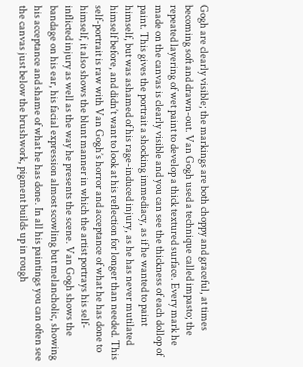Gogh are clearly visible; the markings are both choppy and graceful, at times becoming soft and drawn-out. Van Gogh used a technique called impasto; the repeated layering of wet paint to develop a thick textured surface. Every mark he made on the canvas is clearly visible and you can see the thickness of each dollop of paint. This gives the portrait a shocking immediacy, as if he wanted to paint himself, but was ashamed of his rage-induced injury, as he has never mutilated himself before, and didn’t want to look at his reflection for longer than needed. This self-portrait is raw with Van Gogh’s horror and acceptance of what he has done to himself, it also shows the blunt manner in which the artist portrays his self-inflicted injury as well as the way he presents the scene. Van Gogh shows the bandage on his ear, his facial expression almost scowling but melancholic, showing his acceptance and shame of what he has done. In all his paintings you can often see the canvas just below the brushwork, pigment builds up in rough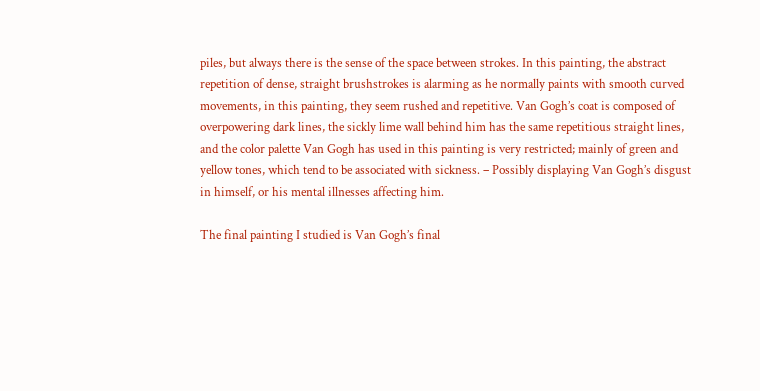piles, but always there is the sense of the space between strokes. In this painting, the abstract repetition of dense, straight brushstrokes is alarming as he normally paints with smooth curved movements, in this painting, they seem rushed and repetitive. Van Gogh’s coat is composed of overpowering dark lines, the sickly lime wall behind him has the same repetitious straight lines, and the color palette Van Gogh has used in this painting is very restricted; mainly of green and yellow tones, which tend to be associated with sickness. – Possibly displaying Van Gogh’s disgust in himself, or his mental illnesses affecting him.

The final painting I studied is Van Gogh’s final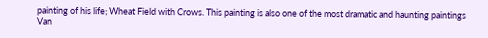painting of his life; Wheat Field with Crows. This painting is also one of the most dramatic and haunting paintings Van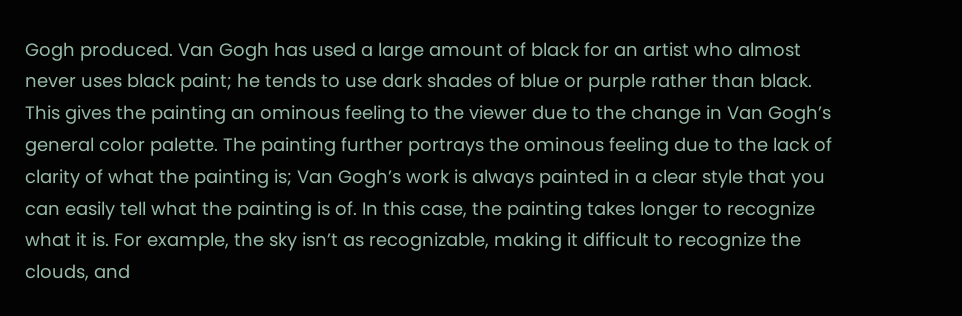Gogh produced. Van Gogh has used a large amount of black for an artist who almost never uses black paint; he tends to use dark shades of blue or purple rather than black. This gives the painting an ominous feeling to the viewer due to the change in Van Gogh’s general color palette. The painting further portrays the ominous feeling due to the lack of clarity of what the painting is; Van Gogh’s work is always painted in a clear style that you can easily tell what the painting is of. In this case, the painting takes longer to recognize what it is. For example, the sky isn’t as recognizable, making it difficult to recognize the clouds, and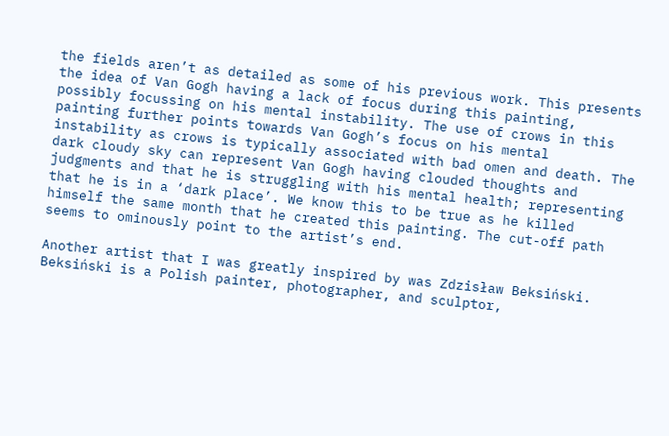the fields aren’t as detailed as some of his previous work. This presents the idea of Van Gogh having a lack of focus during this painting, possibly focussing on his mental instability. The use of crows in this painting further points towards Van Gogh’s focus on his mental instability as crows is typically associated with bad omen and death. The dark cloudy sky can represent Van Gogh having clouded thoughts and judgments and that he is struggling with his mental health; representing that he is in a ‘dark place’. We know this to be true as he killed himself the same month that he created this painting. The cut-off path seems to ominously point to the artist’s end.

Another artist that I was greatly inspired by was Zdzisław Beksiński. Beksiński is a Polish painter, photographer, and sculptor,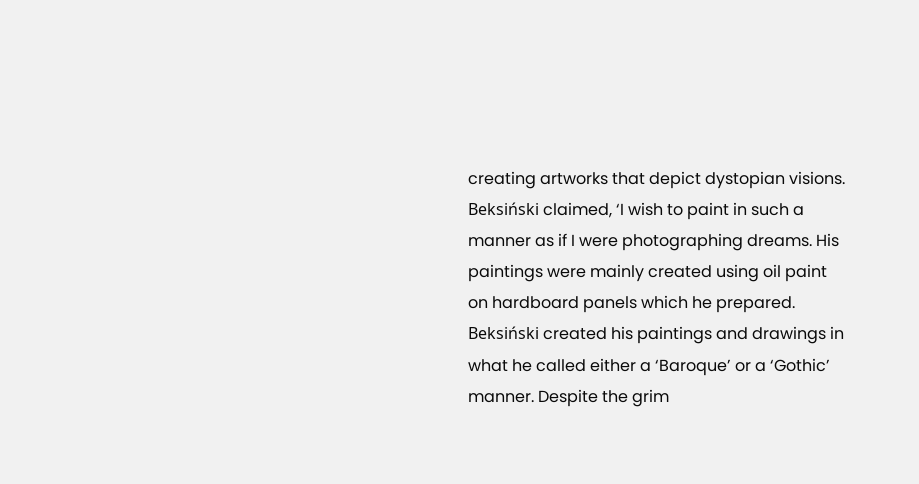creating artworks that depict dystopian visions. Beksiński claimed, ‘I wish to paint in such a manner as if I were photographing dreams. His paintings were mainly created using oil paint on hardboard panels which he prepared. Beksiński created his paintings and drawings in what he called either a ‘Baroque’ or a ‘Gothic’ manner. Despite the grim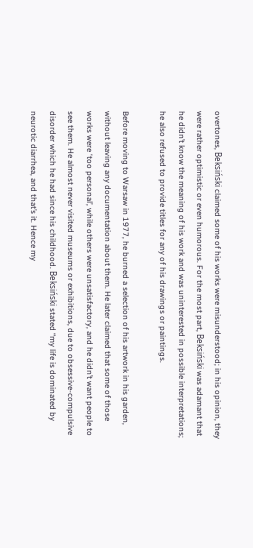overtones, Beksiński claimed some of his works were misunderstood; in his opinion, they were rather optimistic or even humorous. For the most part, Beksiński was adamant that he didn’t know the meaning of his work and was uninterested in possible interpretations; he also refused to provide titles for any of his drawings or paintings.

Before moving to Warsaw in 1977, he burned a selection of his artwork in his garden, without leaving any documentation about them. He later claimed that some of those works were ‘too personal’, while others were unsatisfactory, and he didn’t want people to see them. He almost never visited museums or exhibitions, due to obsessive-compulsive disorder which he had since his childhood. Beksiński stated “my life is dominated by neurotic diarrhea, and that’s it. Hence my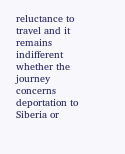reluctance to travel and it remains indifferent whether the journey concerns deportation to Siberia or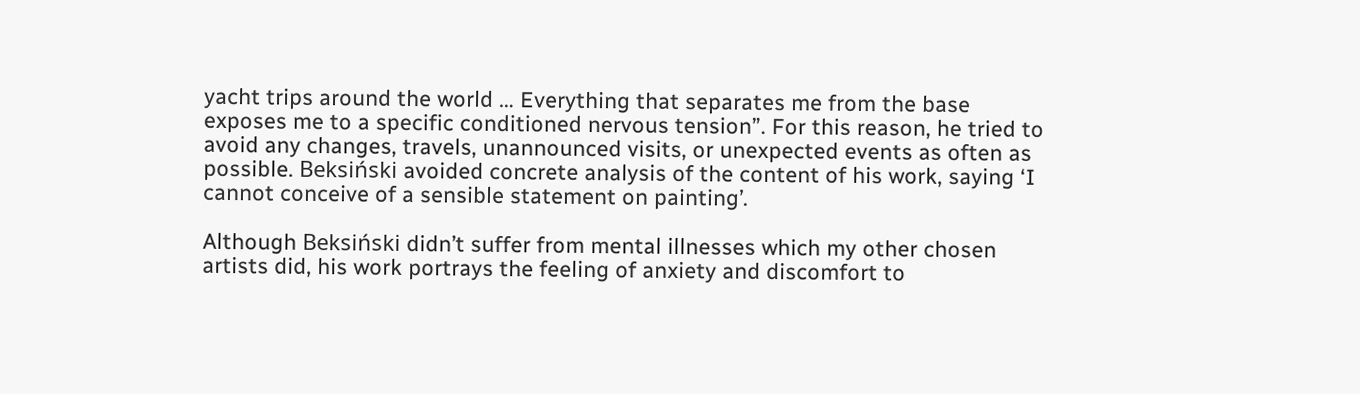yacht trips around the world … Everything that separates me from the base exposes me to a specific conditioned nervous tension”. For this reason, he tried to avoid any changes, travels, unannounced visits, or unexpected events as often as possible. Beksiński avoided concrete analysis of the content of his work, saying ‘I cannot conceive of a sensible statement on painting’.

Although Beksiński didn’t suffer from mental illnesses which my other chosen artists did, his work portrays the feeling of anxiety and discomfort to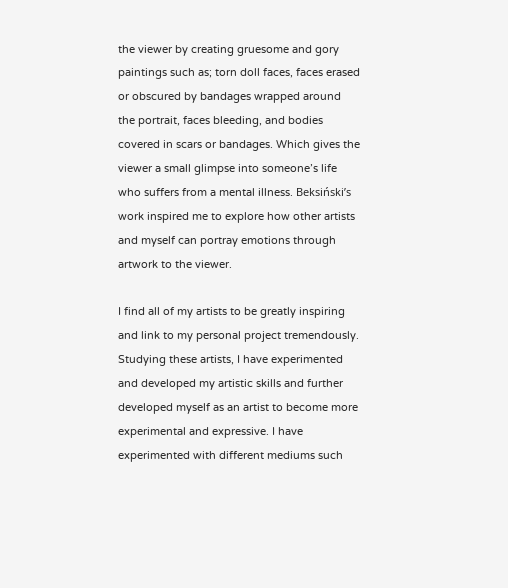the viewer by creating gruesome and gory paintings such as; torn doll faces, faces erased or obscured by bandages wrapped around the portrait, faces bleeding, and bodies covered in scars or bandages. Which gives the viewer a small glimpse into someone’s life who suffers from a mental illness. Beksiński’s work inspired me to explore how other artists and myself can portray emotions through artwork to the viewer.

I find all of my artists to be greatly inspiring and link to my personal project tremendously. Studying these artists, I have experimented and developed my artistic skills and further developed myself as an artist to become more experimental and expressive. I have experimented with different mediums such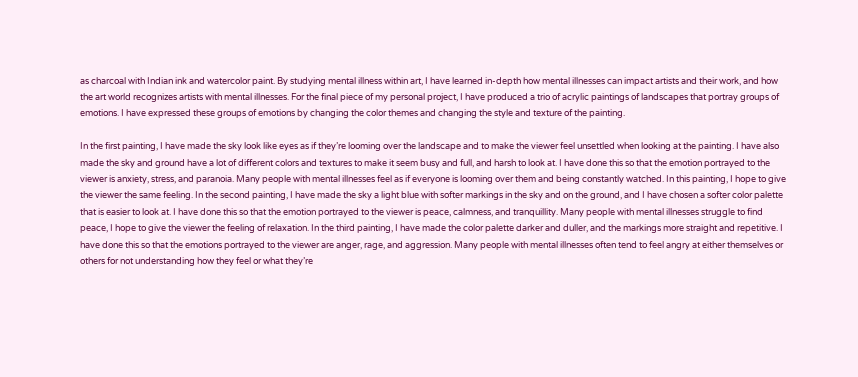as charcoal with Indian ink and watercolor paint. By studying mental illness within art, I have learned in-depth how mental illnesses can impact artists and their work, and how the art world recognizes artists with mental illnesses. For the final piece of my personal project, I have produced a trio of acrylic paintings of landscapes that portray groups of emotions. I have expressed these groups of emotions by changing the color themes and changing the style and texture of the painting.

In the first painting, I have made the sky look like eyes as if they’re looming over the landscape and to make the viewer feel unsettled when looking at the painting. I have also made the sky and ground have a lot of different colors and textures to make it seem busy and full, and harsh to look at. I have done this so that the emotion portrayed to the viewer is anxiety, stress, and paranoia. Many people with mental illnesses feel as if everyone is looming over them and being constantly watched. In this painting, I hope to give the viewer the same feeling. In the second painting, I have made the sky a light blue with softer markings in the sky and on the ground, and I have chosen a softer color palette that is easier to look at. I have done this so that the emotion portrayed to the viewer is peace, calmness, and tranquillity. Many people with mental illnesses struggle to find peace, I hope to give the viewer the feeling of relaxation. In the third painting, I have made the color palette darker and duller, and the markings more straight and repetitive. I have done this so that the emotions portrayed to the viewer are anger, rage, and aggression. Many people with mental illnesses often tend to feel angry at either themselves or others for not understanding how they feel or what they’re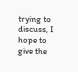trying to discuss, I hope to give the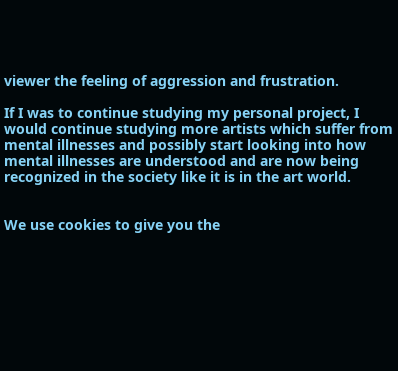viewer the feeling of aggression and frustration.

If I was to continue studying my personal project, I would continue studying more artists which suffer from mental illnesses and possibly start looking into how mental illnesses are understood and are now being recognized in the society like it is in the art world.


We use cookies to give you the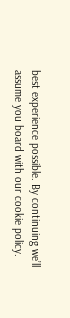best experience possible. By continuing we’ll assume you board with our cookie policy.